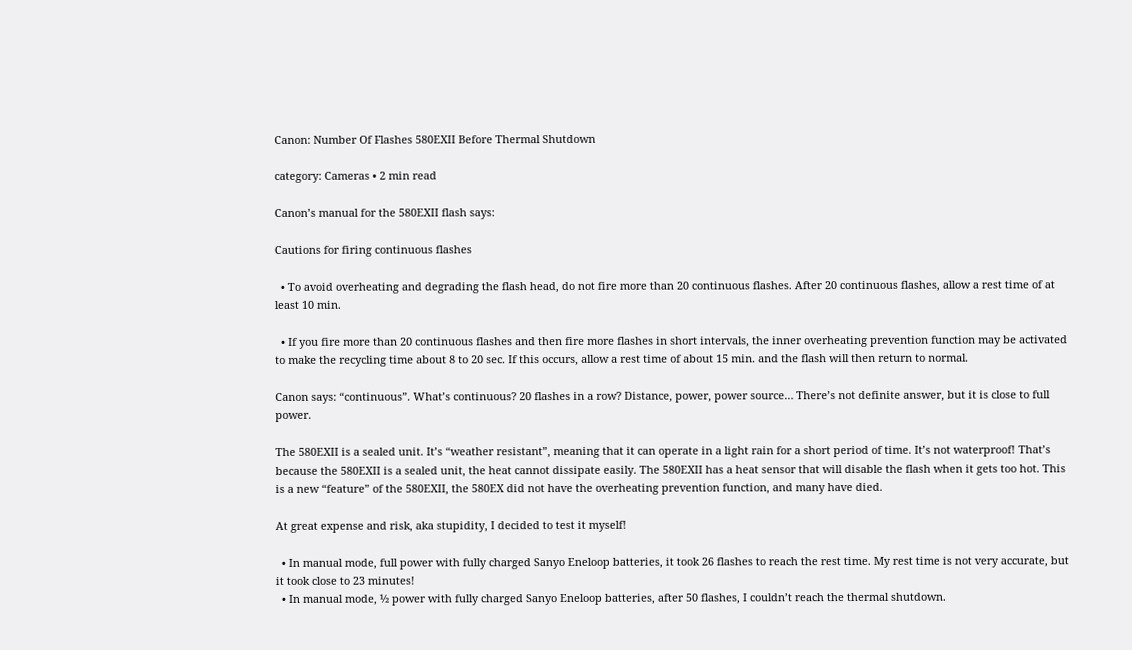Canon: Number Of Flashes 580EXII Before Thermal Shutdown

category: Cameras • 2 min read

Canon’s manual for the 580EXII flash says:

Cautions for firing continuous flashes

  • To avoid overheating and degrading the flash head, do not fire more than 20 continuous flashes. After 20 continuous flashes, allow a rest time of at least 10 min.

  • If you fire more than 20 continuous flashes and then fire more flashes in short intervals, the inner overheating prevention function may be activated to make the recycling time about 8 to 20 sec. If this occurs, allow a rest time of about 15 min. and the flash will then return to normal.

Canon says: “continuous”. What’s continuous? 20 flashes in a row? Distance, power, power source… There’s not definite answer, but it is close to full power.

The 580EXII is a sealed unit. It’s “weather resistant”, meaning that it can operate in a light rain for a short period of time. It’s not waterproof! That’s because the 580EXII is a sealed unit, the heat cannot dissipate easily. The 580EXII has a heat sensor that will disable the flash when it gets too hot. This is a new “feature” of the 580EXII, the 580EX did not have the overheating prevention function, and many have died.

At great expense and risk, aka stupidity, I decided to test it myself!

  • In manual mode, full power with fully charged Sanyo Eneloop batteries, it took 26 flashes to reach the rest time. My rest time is not very accurate, but it took close to 23 minutes!
  • In manual mode, ½ power with fully charged Sanyo Eneloop batteries, after 50 flashes, I couldn’t reach the thermal shutdown.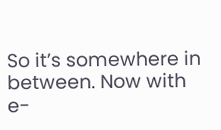So it’s somewhere in between. Now with e-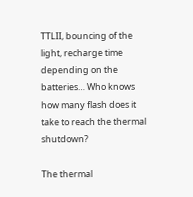TTLII, bouncing of the light, recharge time depending on the batteries… Who knows how many flash does it take to reach the thermal shutdown?

The thermal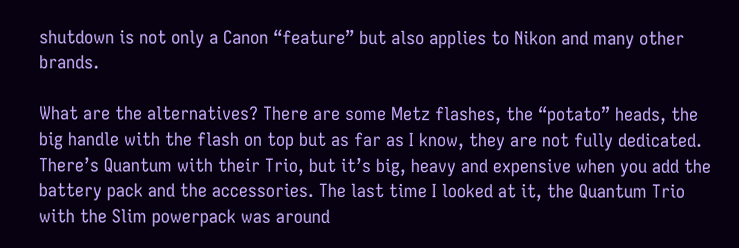shutdown is not only a Canon “feature” but also applies to Nikon and many other brands.

What are the alternatives? There are some Metz flashes, the “potato” heads, the big handle with the flash on top but as far as I know, they are not fully dedicated. There’s Quantum with their Trio, but it’s big, heavy and expensive when you add the battery pack and the accessories. The last time I looked at it, the Quantum Trio with the Slim powerpack was around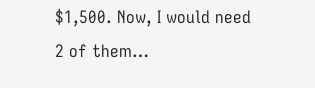$1,500. Now, I would need 2 of them…